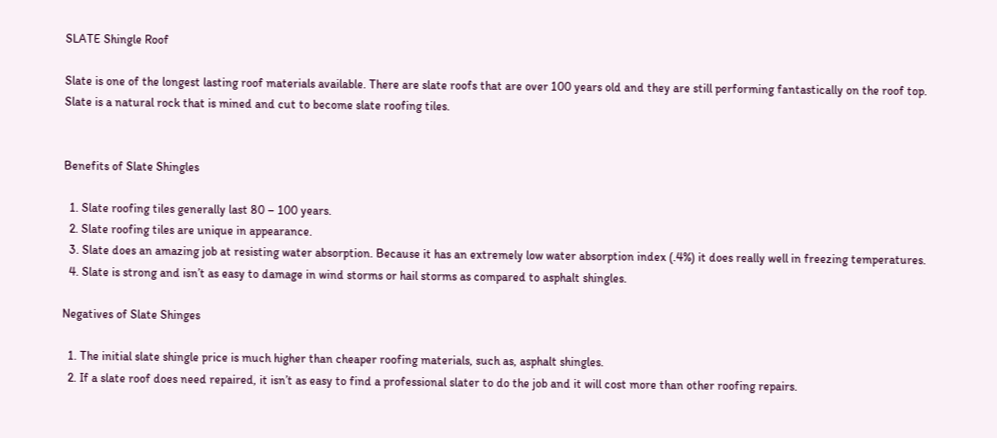SLATE Shingle Roof

Slate is one of the longest lasting roof materials available. There are slate roofs that are over 100 years old and they are still performing fantastically on the roof top. Slate is a natural rock that is mined and cut to become slate roofing tiles.


Benefits of Slate Shingles

  1. Slate roofing tiles generally last 80 – 100 years.
  2. Slate roofing tiles are unique in appearance.
  3. Slate does an amazing job at resisting water absorption. Because it has an extremely low water absorption index (.4%) it does really well in freezing temperatures.
  4. Slate is strong and isn’t as easy to damage in wind storms or hail storms as compared to asphalt shingles.

Negatives of Slate Shinges

  1. The initial slate shingle price is much higher than cheaper roofing materials, such as, asphalt shingles.
  2. If a slate roof does need repaired, it isn’t as easy to find a professional slater to do the job and it will cost more than other roofing repairs.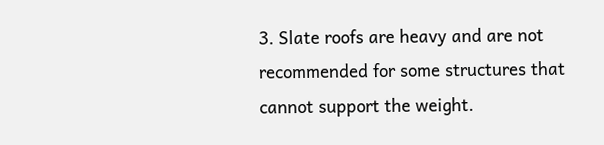3. Slate roofs are heavy and are not recommended for some structures that cannot support the weight.